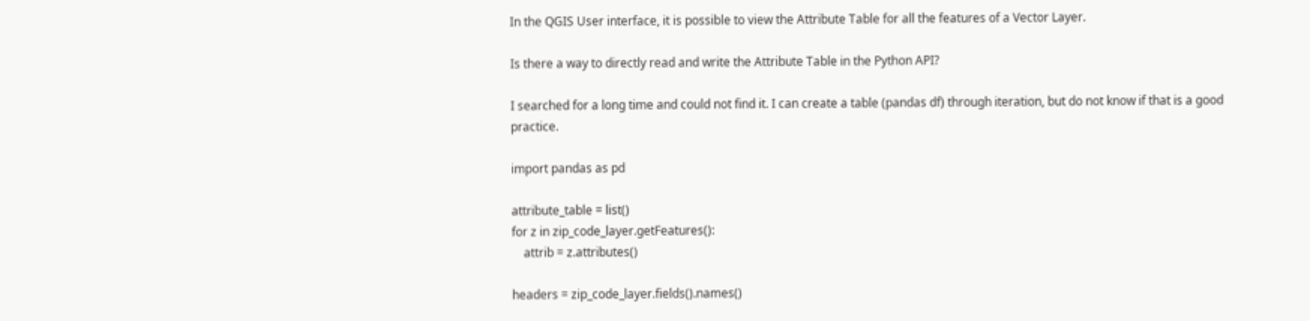In the QGIS User interface, it is possible to view the Attribute Table for all the features of a Vector Layer.

Is there a way to directly read and write the Attribute Table in the Python API?

I searched for a long time and could not find it. I can create a table (pandas df) through iteration, but do not know if that is a good practice.

import pandas as pd

attribute_table = list()
for z in zip_code_layer.getFeatures():
    attrib = z.attributes()

headers = zip_code_layer.fields().names()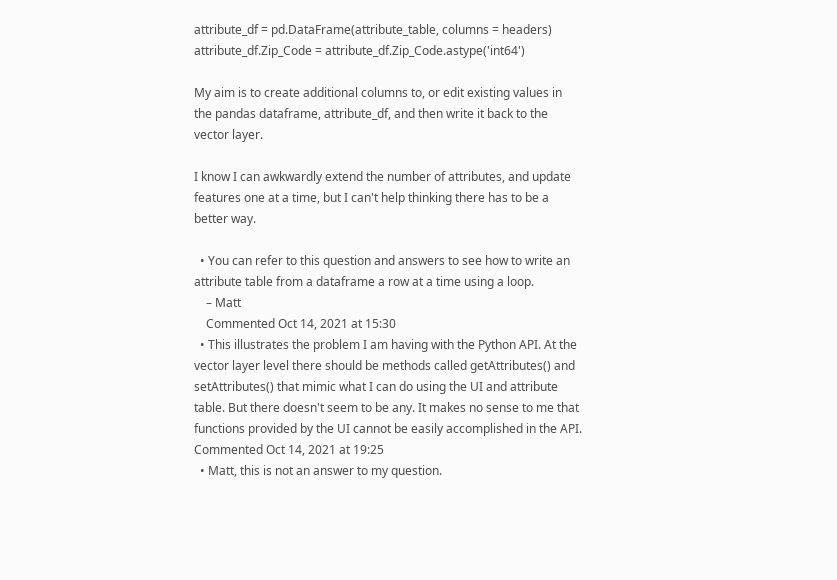attribute_df = pd.DataFrame(attribute_table, columns = headers)
attribute_df.Zip_Code = attribute_df.Zip_Code.astype('int64')

My aim is to create additional columns to, or edit existing values in the pandas dataframe, attribute_df, and then write it back to the vector layer.

I know I can awkwardly extend the number of attributes, and update features one at a time, but I can't help thinking there has to be a better way.

  • You can refer to this question and answers to see how to write an attribute table from a dataframe a row at a time using a loop.
    – Matt
    Commented Oct 14, 2021 at 15:30
  • This illustrates the problem I am having with the Python API. At the vector layer level there should be methods called getAttributes() and setAttributes() that mimic what I can do using the UI and attribute table. But there doesn't seem to be any. It makes no sense to me that functions provided by the UI cannot be easily accomplished in the API. Commented Oct 14, 2021 at 19:25
  • Matt, this is not an answer to my question.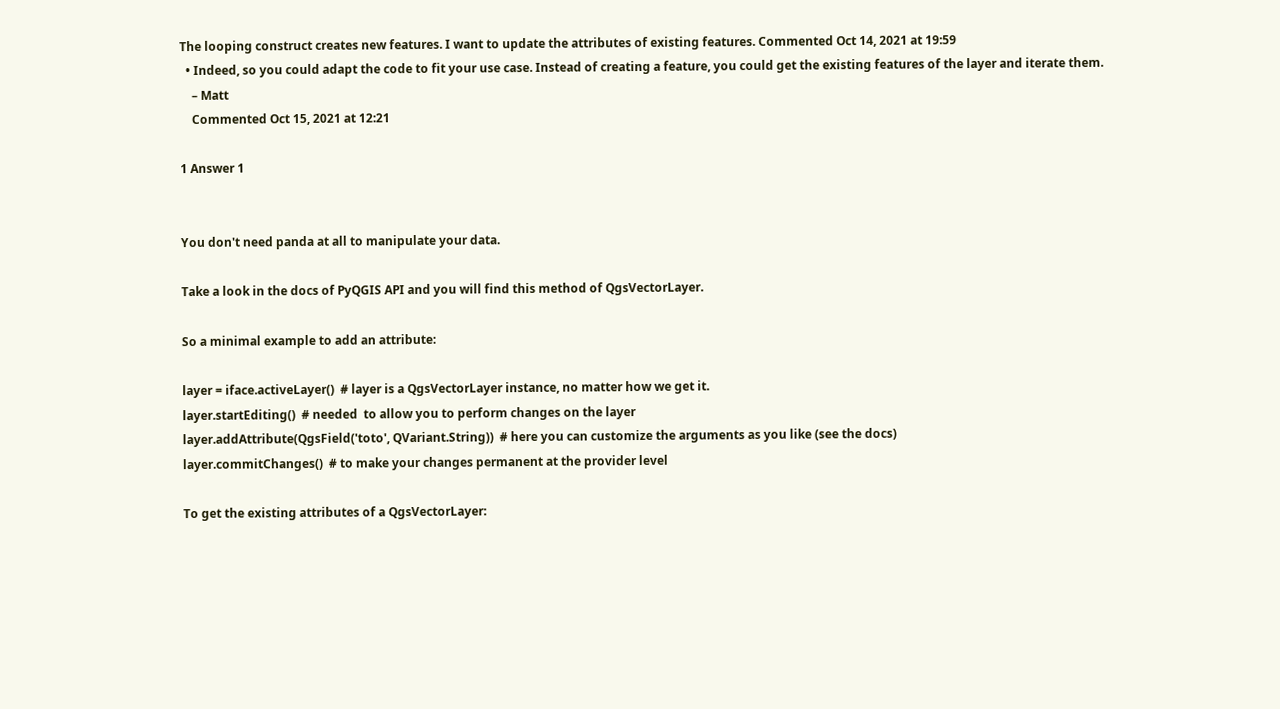The looping construct creates new features. I want to update the attributes of existing features. Commented Oct 14, 2021 at 19:59
  • Indeed, so you could adapt the code to fit your use case. Instead of creating a feature, you could get the existing features of the layer and iterate them.
    – Matt
    Commented Oct 15, 2021 at 12:21

1 Answer 1


You don't need panda at all to manipulate your data.

Take a look in the docs of PyQGIS API and you will find this method of QgsVectorLayer.

So a minimal example to add an attribute:

layer = iface.activeLayer()  # layer is a QgsVectorLayer instance, no matter how we get it.
layer.startEditing()  # needed  to allow you to perform changes on the layer
layer.addAttribute(QgsField('toto', QVariant.String))  # here you can customize the arguments as you like (see the docs)
layer.commitChanges()  # to make your changes permanent at the provider level

To get the existing attributes of a QgsVectorLayer: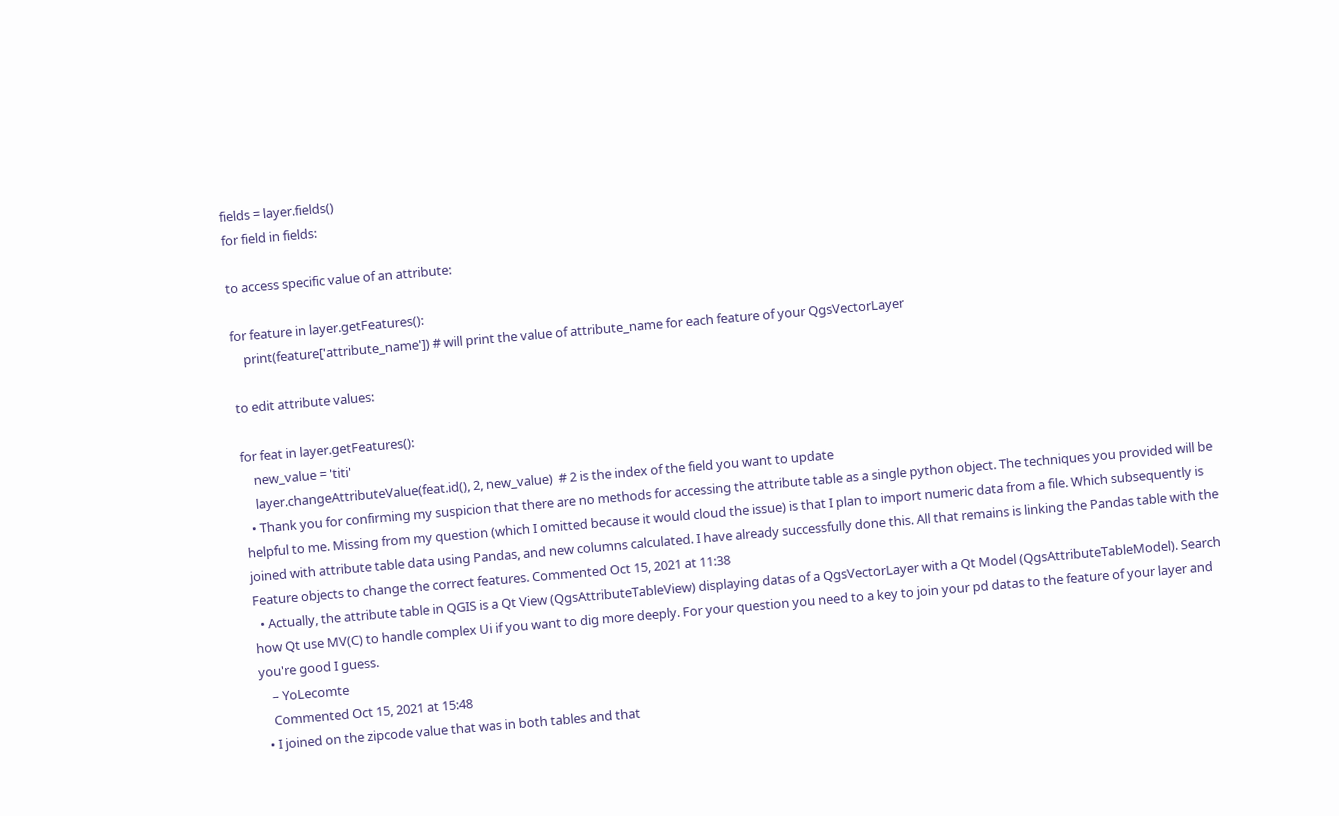fields = layer.fields()
for field in fields:

to access specific value of an attribute:

for feature in layer.getFeatures():
    print(feature['attribute_name']) # will print the value of attribute_name for each feature of your QgsVectorLayer

to edit attribute values:

for feat in layer.getFeatures():
    new_value = 'titi'
    layer.changeAttributeValue(feat.id(), 2, new_value)  # 2 is the index of the field you want to update
  • Thank you for confirming my suspicion that there are no methods for accessing the attribute table as a single python object. The techniques you provided will be helpful to me. Missing from my question (which I omitted because it would cloud the issue) is that I plan to import numeric data from a file. Which subsequently is joined with attribute table data using Pandas, and new columns calculated. I have already successfully done this. All that remains is linking the Pandas table with the Feature objects to change the correct features. Commented Oct 15, 2021 at 11:38
  • Actually, the attribute table in QGIS is a Qt View (QgsAttributeTableView) displaying datas of a QgsVectorLayer with a Qt Model (QgsAttributeTableModel). Search how Qt use MV(C) to handle complex Ui if you want to dig more deeply. For your question you need to a key to join your pd datas to the feature of your layer and you're good I guess.
    – YoLecomte
    Commented Oct 15, 2021 at 15:48
  • I joined on the zipcode value that was in both tables and that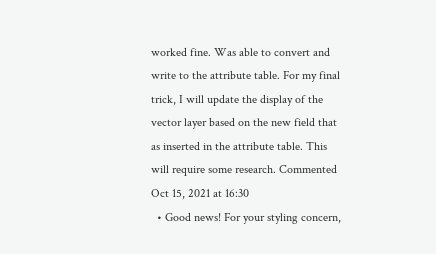worked fine. Was able to convert and write to the attribute table. For my final trick, I will update the display of the vector layer based on the new field that as inserted in the attribute table. This will require some research. Commented Oct 15, 2021 at 16:30
  • Good news! For your styling concern,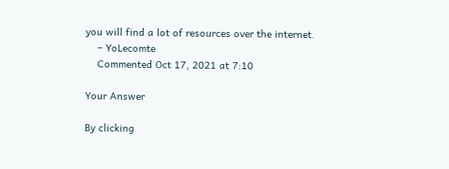you will find a lot of resources over the internet.
    – YoLecomte
    Commented Oct 17, 2021 at 7:10

Your Answer

By clicking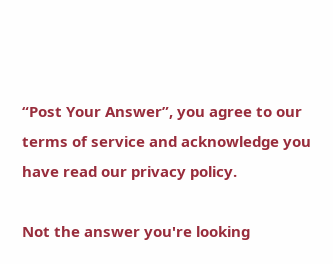“Post Your Answer”, you agree to our terms of service and acknowledge you have read our privacy policy.

Not the answer you're looking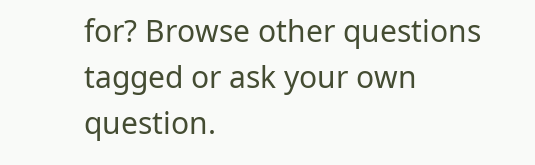for? Browse other questions tagged or ask your own question.